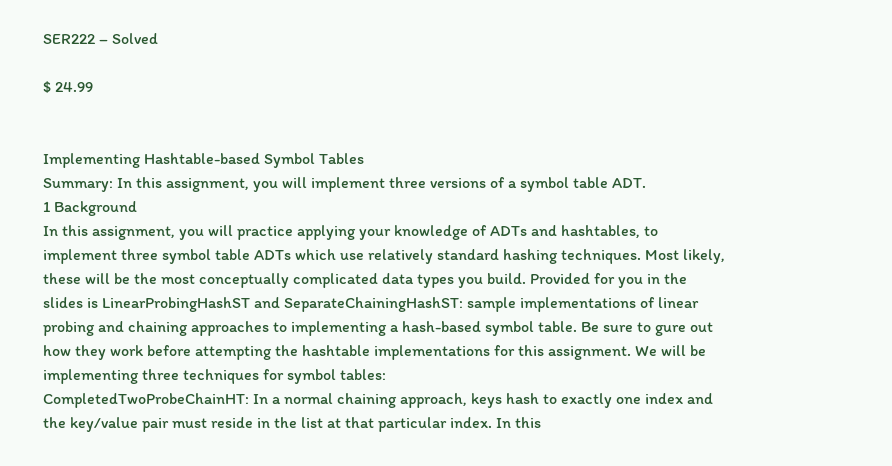SER222 – Solved

$ 24.99


Implementing Hashtable-based Symbol Tables
Summary: In this assignment, you will implement three versions of a symbol table ADT.
1 Background
In this assignment, you will practice applying your knowledge of ADTs and hashtables, to implement three symbol table ADTs which use relatively standard hashing techniques. Most likely, these will be the most conceptually complicated data types you build. Provided for you in the slides is LinearProbingHashST and SeparateChainingHashST: sample implementations of linear probing and chaining approaches to implementing a hash-based symbol table. Be sure to gure out how they work before attempting the hashtable implementations for this assignment. We will be implementing three techniques for symbol tables:
CompletedTwoProbeChainHT: In a normal chaining approach, keys hash to exactly one index and the key/value pair must reside in the list at that particular index. In this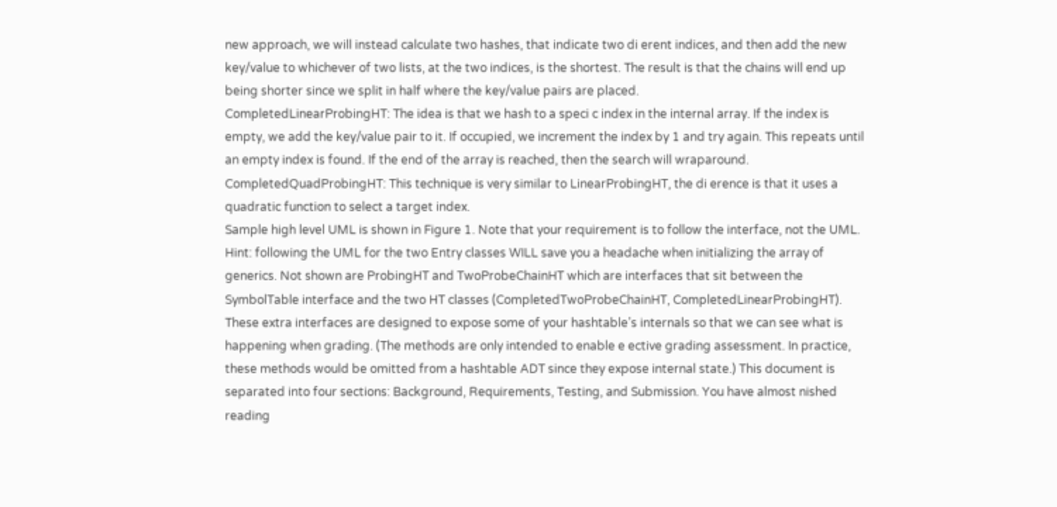new approach, we will instead calculate two hashes, that indicate two di erent indices, and then add the new key/value to whichever of two lists, at the two indices, is the shortest. The result is that the chains will end up being shorter since we split in half where the key/value pairs are placed.
CompletedLinearProbingHT: The idea is that we hash to a speci c index in the internal array. If the index is empty, we add the key/value pair to it. If occupied, we increment the index by 1 and try again. This repeats until an empty index is found. If the end of the array is reached, then the search will wraparound.
CompletedQuadProbingHT: This technique is very similar to LinearProbingHT, the di erence is that it uses a quadratic function to select a target index.
Sample high level UML is shown in Figure 1. Note that your requirement is to follow the interface, not the UML. Hint: following the UML for the two Entry classes WILL save you a headache when initializing the array of generics. Not shown are ProbingHT and TwoProbeChainHT which are interfaces that sit between the SymbolTable interface and the two HT classes (CompletedTwoProbeChainHT, CompletedLinearProbingHT). These extra interfaces are designed to expose some of your hashtable’s internals so that we can see what is happening when grading. (The methods are only intended to enable e ective grading assessment. In practice, these methods would be omitted from a hashtable ADT since they expose internal state.) This document is separated into four sections: Background, Requirements, Testing, and Submission. You have almost nished reading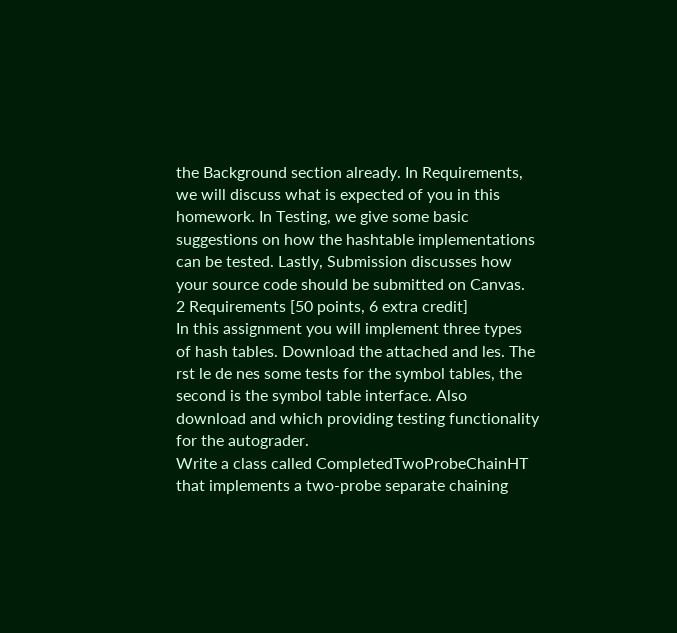the Background section already. In Requirements, we will discuss what is expected of you in this homework. In Testing, we give some basic suggestions on how the hashtable implementations can be tested. Lastly, Submission discusses how your source code should be submitted on Canvas.
2 Requirements [50 points, 6 extra credit]
In this assignment you will implement three types of hash tables. Download the attached and les. The rst le de nes some tests for the symbol tables, the second is the symbol table interface. Also download and which providing testing functionality for the autograder.
Write a class called CompletedTwoProbeChainHT that implements a two-probe separate chaining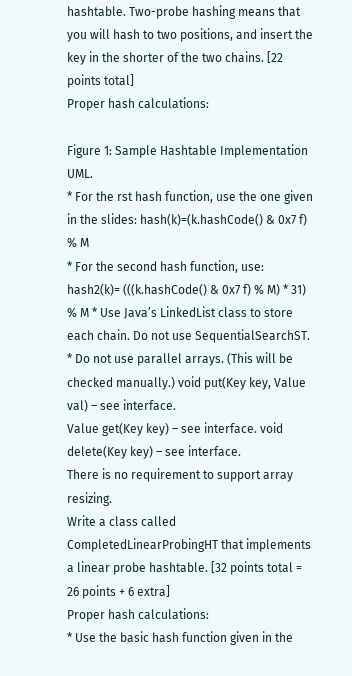hashtable. Two-probe hashing means that you will hash to two positions, and insert the key in the shorter of the two chains. [22 points total]
Proper hash calculations:

Figure 1: Sample Hashtable Implementation UML.
* For the rst hash function, use the one given in the slides: hash(k)=(k.hashCode() & 0x7 f)
% M
* For the second hash function, use: hash2(k)= (((k.hashCode() & 0x7 f) % M) * 31) % M * Use Java’s LinkedList class to store each chain. Do not use SequentialSearchST.
* Do not use parallel arrays. (This will be checked manually.) void put(Key key, Value val) – see interface.
Value get(Key key) – see interface. void delete(Key key) – see interface.
There is no requirement to support array resizing.
Write a class called CompletedLinearProbingHT that implements a linear probe hashtable. [32 points total = 26 points + 6 extra]
Proper hash calculations:
* Use the basic hash function given in the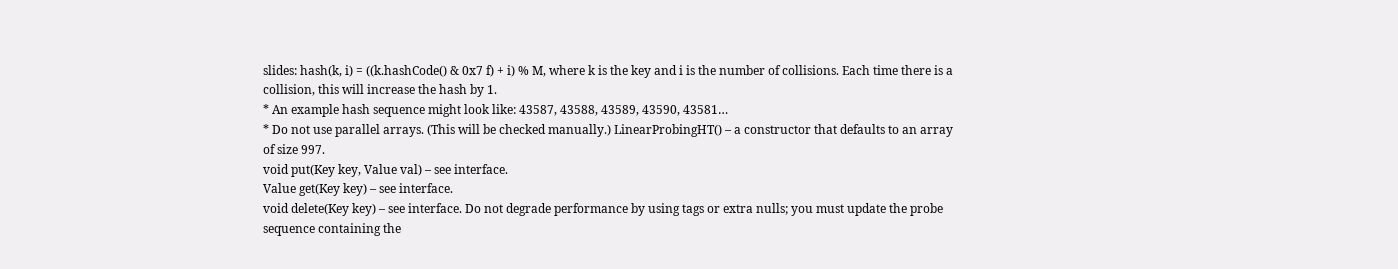slides: hash(k, i) = ((k.hashCode() & 0x7 f) + i) % M, where k is the key and i is the number of collisions. Each time there is a collision, this will increase the hash by 1.
* An example hash sequence might look like: 43587, 43588, 43589, 43590, 43581…
* Do not use parallel arrays. (This will be checked manually.) LinearProbingHT() – a constructor that defaults to an array of size 997.
void put(Key key, Value val) – see interface.
Value get(Key key) – see interface.
void delete(Key key) – see interface. Do not degrade performance by using tags or extra nulls; you must update the probe sequence containing the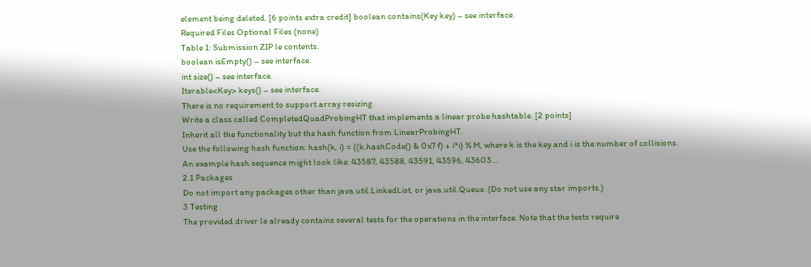element being deleted. [6 points extra credit] boolean contains(Key key) – see interface.
Required Files Optional Files (none)
Table 1: Submission ZIP le contents.
boolean isEmpty() – see interface.
int size() – see interface.
Iterable<Key> keys() – see interface.
There is no requirement to support array resizing.
Write a class called CompletedQuadProbingHT that implements a linear probe hashtable. [2 points]
Inherit all the functionality but the hash function from LinearProbingHT.
Use the following hash function: hash(k, i) = ((k.hashCode() & 0x7 f) + i*i) % M, where k is the key and i is the number of collisions.
An example hash sequence might look like: 43587, 43588, 43591, 43596, 43603…
2.1 Packages
Do not import any packages other than java.util.LinkedList, or java.util.Queue. (Do not use any star imports.)
3 Testing
The provided driver le already contains several tests for the operations in the interface. Note that the tests require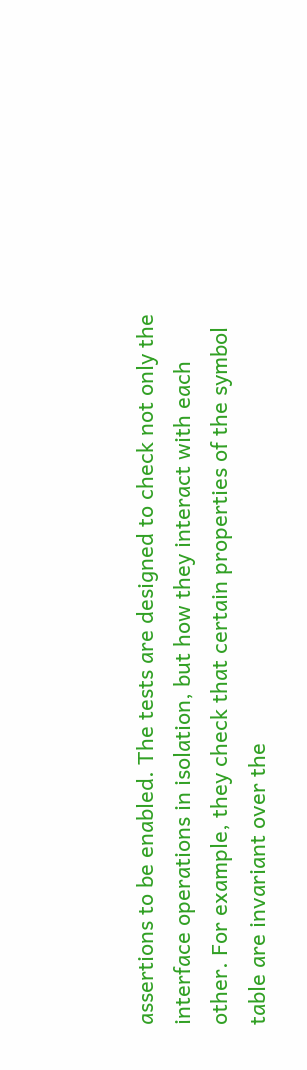assertions to be enabled. The tests are designed to check not only the interface operations in isolation, but how they interact with each other. For example, they check that certain properties of the symbol table are invariant over the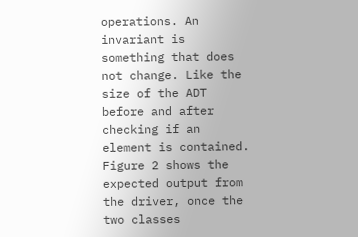operations. An invariant is something that does not change. Like the size of the ADT before and after checking if an element is contained. Figure 2 shows the expected output from the driver, once the two classes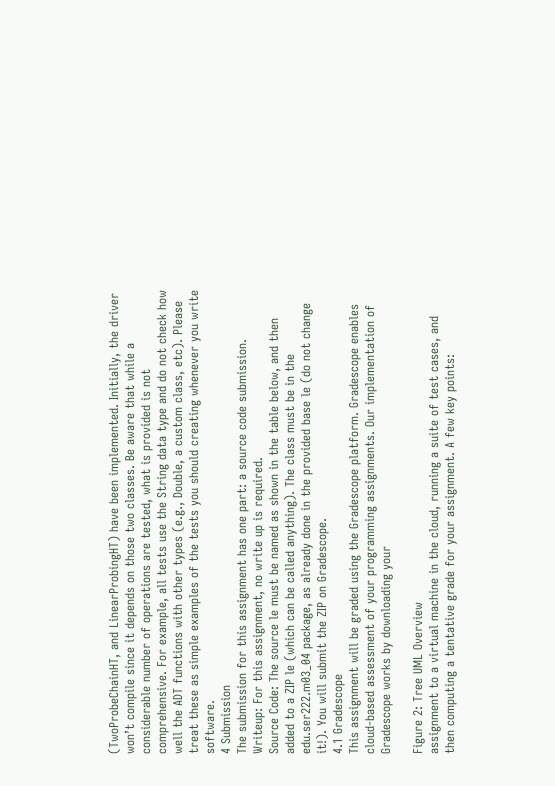(TwoProbeChainHT, and LinearProbingHT) have been implemented. Initially, the driver won’t compile since it depends on those two classes. Be aware that while a considerable number of operations are tested, what is provided is not comprehensive. For example, all tests use the String data type and do not check how well the ADT functions with other types (e.g., Double, a custom class, etc). Please treat these as simple examples of the tests you should creating whenever you write software.
4 Submission
The submission for this assignment has one part: a source code submission.
Writeup: For this assignment, no write up is required.
Source Code: The source le must be named as shown in the table below, and then added to a ZIP le (which can be called anything). The class must be in the edu.ser222.m03_04 package, as already done in the provided base le (do not change it!). You will submit the ZIP on Gradescope.
4.1 Gradescope
This assignment will be graded using the Gradescope platform. Gradescope enables cloud-based assessment of your programming assignments. Our implementation of Gradescope works by downloading your

Figure 2: Tree UML Overview
assignment to a virtual machine in the cloud, running a suite of test cases, and then computing a tentative grade for your assignment. A few key points: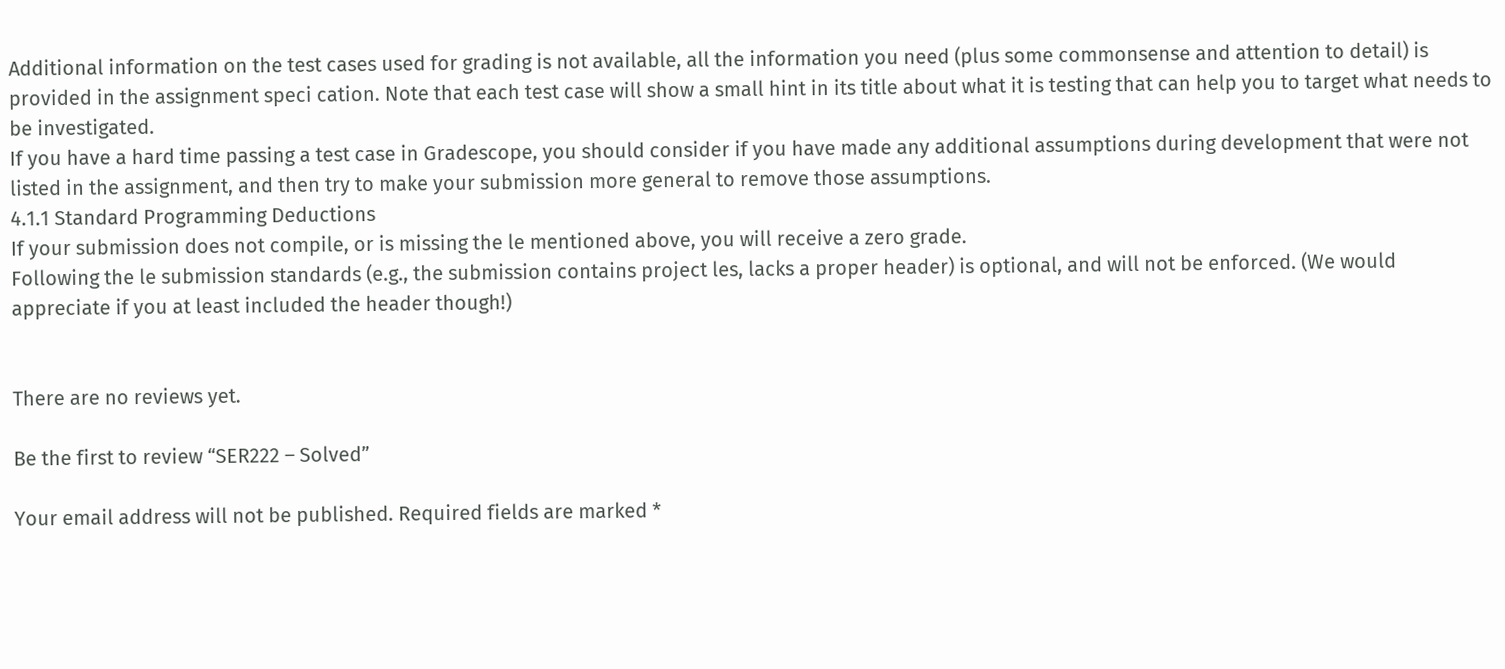Additional information on the test cases used for grading is not available, all the information you need (plus some commonsense and attention to detail) is provided in the assignment speci cation. Note that each test case will show a small hint in its title about what it is testing that can help you to target what needs to be investigated.
If you have a hard time passing a test case in Gradescope, you should consider if you have made any additional assumptions during development that were not listed in the assignment, and then try to make your submission more general to remove those assumptions.
4.1.1 Standard Programming Deductions
If your submission does not compile, or is missing the le mentioned above, you will receive a zero grade.
Following the le submission standards (e.g., the submission contains project les, lacks a proper header) is optional, and will not be enforced. (We would appreciate if you at least included the header though!)


There are no reviews yet.

Be the first to review “SER222 – Solved”

Your email address will not be published. Required fields are marked *